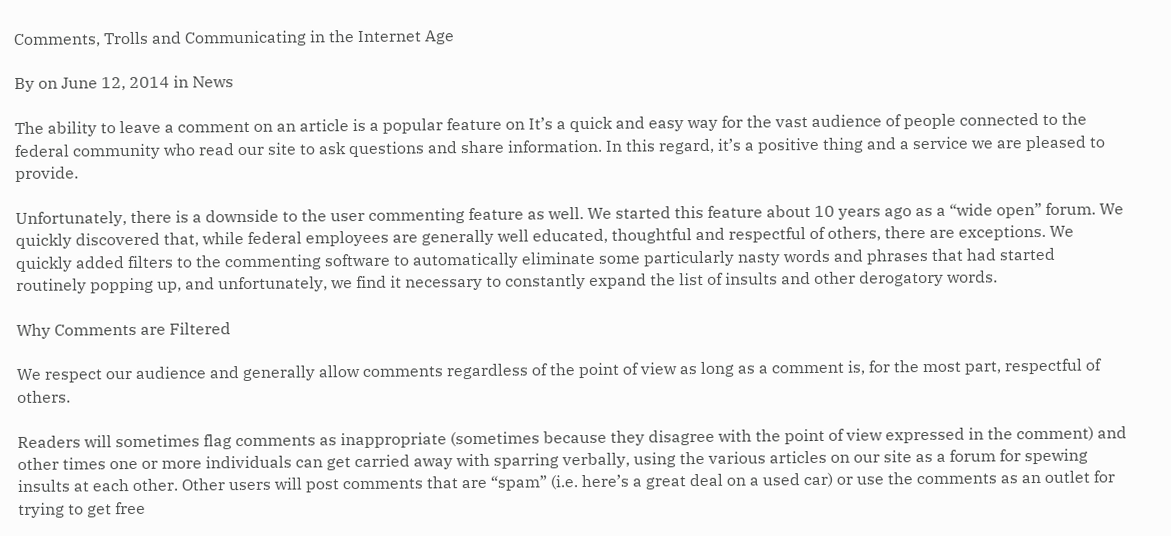Comments, Trolls and Communicating in the Internet Age

By on June 12, 2014 in News

The ability to leave a comment on an article is a popular feature on It’s a quick and easy way for the vast audience of people connected to the federal community who read our site to ask questions and share information. In this regard, it’s a positive thing and a service we are pleased to provide.

Unfortunately, there is a downside to the user commenting feature as well. We started this feature about 10 years ago as a “wide open” forum. We quickly discovered that, while federal employees are generally well educated, thoughtful and respectful of others, there are exceptions. We quickly added filters to the commenting software to automatically eliminate some particularly nasty words and phrases that had started routinely popping up, and unfortunately, we find it necessary to constantly expand the list of insults and other derogatory words.

Why Comments are Filtered

We respect our audience and generally allow comments regardless of the point of view as long as a comment is, for the most part, respectful of others.

Readers will sometimes flag comments as inappropriate (sometimes because they disagree with the point of view expressed in the comment) and other times one or more individuals can get carried away with sparring verbally, using the various articles on our site as a forum for spewing insults at each other. Other users will post comments that are “spam” (i.e. here’s a great deal on a used car) or use the comments as an outlet for trying to get free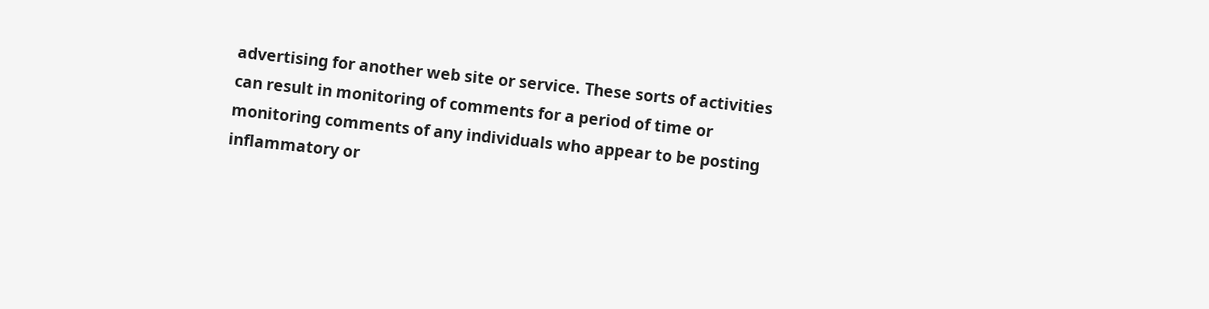advertising for another web site or service. These sorts of activities can result in monitoring of comments for a period of time or monitoring comments of any individuals who appear to be posting inflammatory or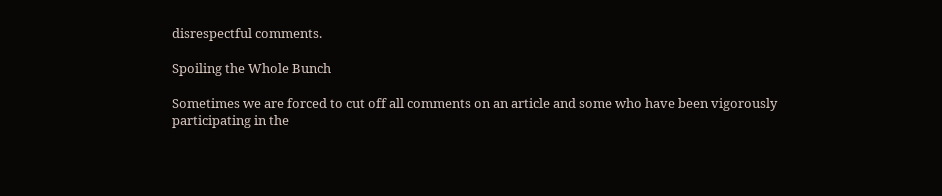disrespectful comments.

Spoiling the Whole Bunch

Sometimes we are forced to cut off all comments on an article and some who have been vigorously participating in the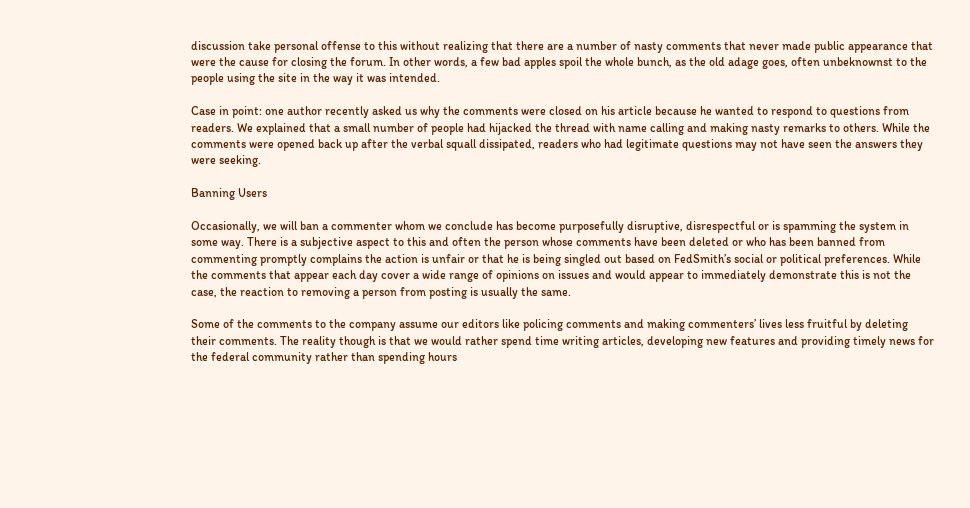discussion take personal offense to this without realizing that there are a number of nasty comments that never made public appearance that were the cause for closing the forum. In other words, a few bad apples spoil the whole bunch, as the old adage goes, often unbeknownst to the people using the site in the way it was intended.

Case in point: one author recently asked us why the comments were closed on his article because he wanted to respond to questions from readers. We explained that a small number of people had hijacked the thread with name calling and making nasty remarks to others. While the comments were opened back up after the verbal squall dissipated, readers who had legitimate questions may not have seen the answers they were seeking.

Banning Users

Occasionally, we will ban a commenter whom we conclude has become purposefully disruptive, disrespectful or is spamming the system in some way. There is a subjective aspect to this and often the person whose comments have been deleted or who has been banned from commenting promptly complains the action is unfair or that he is being singled out based on FedSmith’s social or political preferences. While the comments that appear each day cover a wide range of opinions on issues and would appear to immediately demonstrate this is not the case, the reaction to removing a person from posting is usually the same.

Some of the comments to the company assume our editors like policing comments and making commenters’ lives less fruitful by deleting their comments. The reality though is that we would rather spend time writing articles, developing new features and providing timely news for the federal community rather than spending hours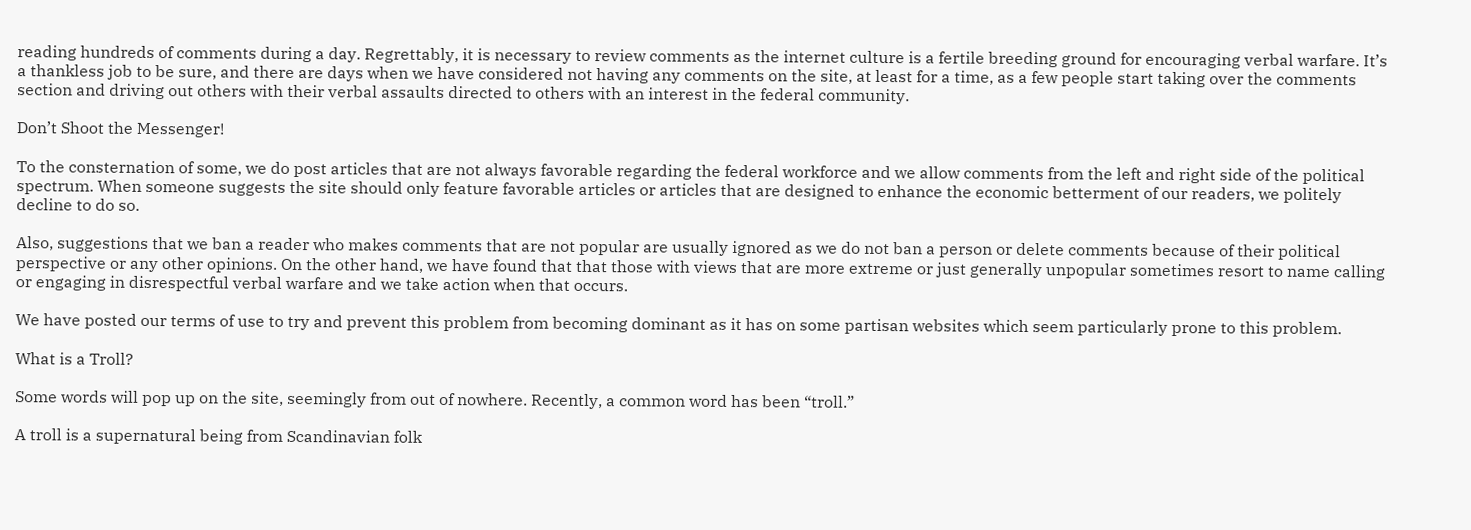reading hundreds of comments during a day. Regrettably, it is necessary to review comments as the internet culture is a fertile breeding ground for encouraging verbal warfare. It’s a thankless job to be sure, and there are days when we have considered not having any comments on the site, at least for a time, as a few people start taking over the comments section and driving out others with their verbal assaults directed to others with an interest in the federal community.

Don’t Shoot the Messenger!

To the consternation of some, we do post articles that are not always favorable regarding the federal workforce and we allow comments from the left and right side of the political spectrum. When someone suggests the site should only feature favorable articles or articles that are designed to enhance the economic betterment of our readers, we politely decline to do so.

Also, suggestions that we ban a reader who makes comments that are not popular are usually ignored as we do not ban a person or delete comments because of their political perspective or any other opinions. On the other hand, we have found that that those with views that are more extreme or just generally unpopular sometimes resort to name calling or engaging in disrespectful verbal warfare and we take action when that occurs.

We have posted our terms of use to try and prevent this problem from becoming dominant as it has on some partisan websites which seem particularly prone to this problem.

What is a Troll?

Some words will pop up on the site, seemingly from out of nowhere. Recently, a common word has been “troll.”

A troll is a supernatural being from Scandinavian folk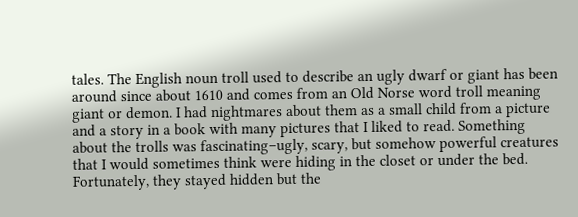tales. The English noun troll used to describe an ugly dwarf or giant has been around since about 1610 and comes from an Old Norse word troll meaning giant or demon. I had nightmares about them as a small child from a picture and a story in a book with many pictures that I liked to read. Something about the trolls was fascinating–ugly, scary, but somehow powerful creatures that I would sometimes think were hiding in the closet or under the bed. Fortunately, they stayed hidden but the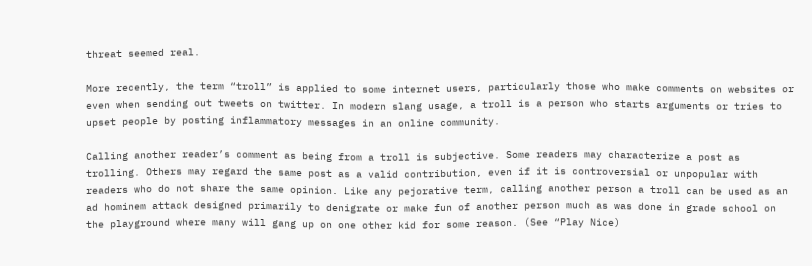threat seemed real.

More recently, the term “troll” is applied to some internet users, particularly those who make comments on websites or even when sending out tweets on twitter. In modern slang usage, a troll is a person who starts arguments or tries to upset people by posting inflammatory messages in an online community.

Calling another reader’s comment as being from a troll is subjective. Some readers may characterize a post as trolling. Others may regard the same post as a valid contribution, even if it is controversial or unpopular with readers who do not share the same opinion. Like any pejorative term, calling another person a troll can be used as an ad hominem attack designed primarily to denigrate or make fun of another person much as was done in grade school on the playground where many will gang up on one other kid for some reason. (See “Play Nice)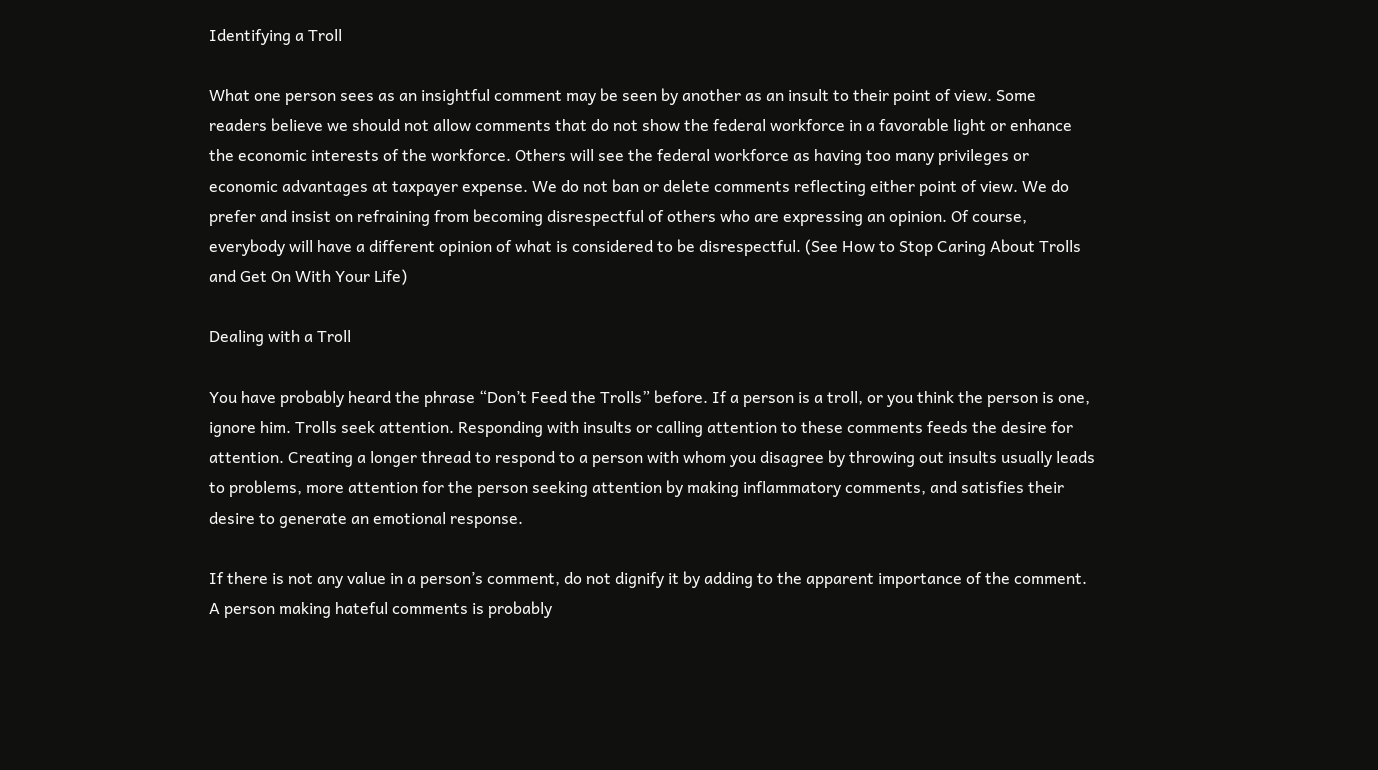Identifying a Troll

What one person sees as an insightful comment may be seen by another as an insult to their point of view. Some readers believe we should not allow comments that do not show the federal workforce in a favorable light or enhance the economic interests of the workforce. Others will see the federal workforce as having too many privileges or economic advantages at taxpayer expense. We do not ban or delete comments reflecting either point of view. We do prefer and insist on refraining from becoming disrespectful of others who are expressing an opinion. Of course, everybody will have a different opinion of what is considered to be disrespectful. (See How to Stop Caring About Trolls and Get On With Your Life)

Dealing with a Troll

You have probably heard the phrase “Don’t Feed the Trolls” before. If a person is a troll, or you think the person is one, ignore him. Trolls seek attention. Responding with insults or calling attention to these comments feeds the desire for attention. Creating a longer thread to respond to a person with whom you disagree by throwing out insults usually leads to problems, more attention for the person seeking attention by making inflammatory comments, and satisfies their desire to generate an emotional response.

If there is not any value in a person’s comment, do not dignify it by adding to the apparent importance of the comment. A person making hateful comments is probably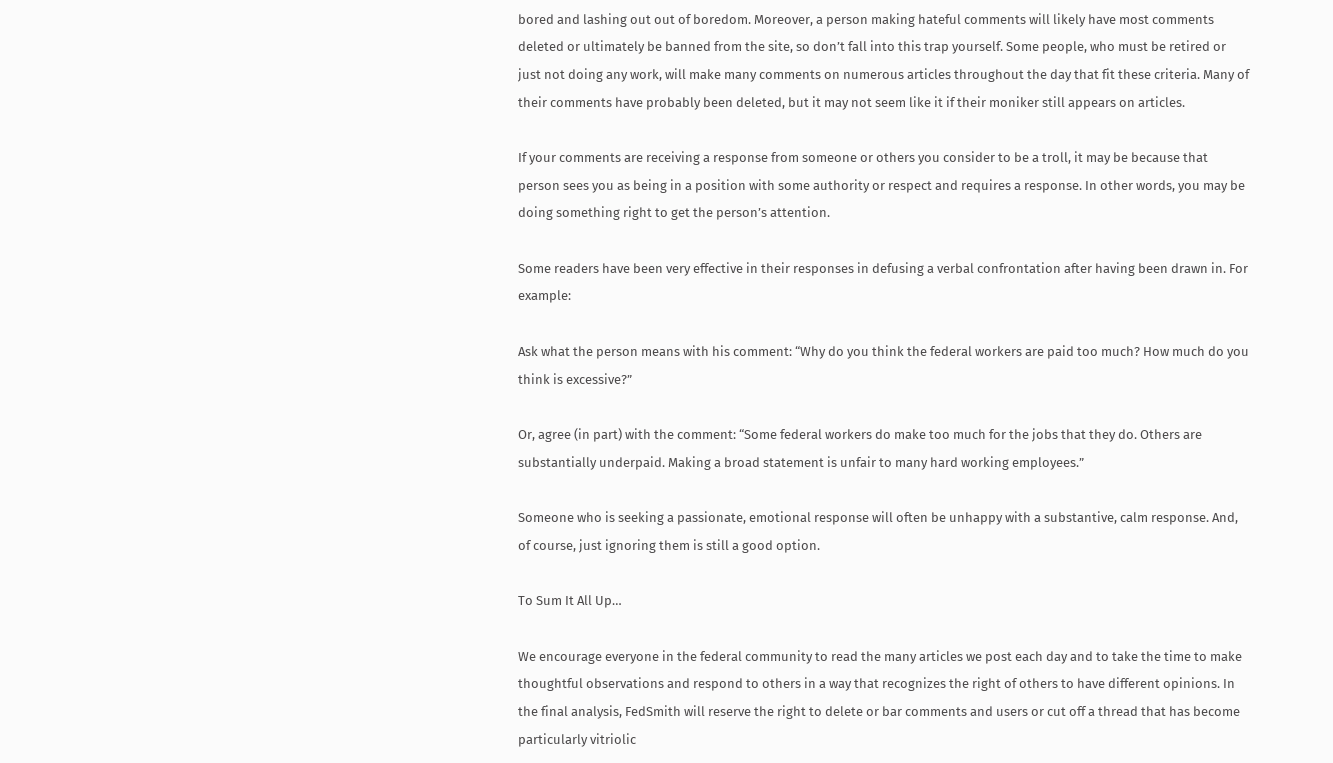bored and lashing out out of boredom. Moreover, a person making hateful comments will likely have most comments deleted or ultimately be banned from the site, so don’t fall into this trap yourself. Some people, who must be retired or just not doing any work, will make many comments on numerous articles throughout the day that fit these criteria. Many of their comments have probably been deleted, but it may not seem like it if their moniker still appears on articles.

If your comments are receiving a response from someone or others you consider to be a troll, it may be because that person sees you as being in a position with some authority or respect and requires a response. In other words, you may be doing something right to get the person’s attention.

Some readers have been very effective in their responses in defusing a verbal confrontation after having been drawn in. For example:

Ask what the person means with his comment: “Why do you think the federal workers are paid too much? How much do you think is excessive?”

Or, agree (in part) with the comment: “Some federal workers do make too much for the jobs that they do. Others are substantially underpaid. Making a broad statement is unfair to many hard working employees.”

Someone who is seeking a passionate, emotional response will often be unhappy with a substantive, calm response. And, of course, just ignoring them is still a good option.

To Sum It All Up…

We encourage everyone in the federal community to read the many articles we post each day and to take the time to make thoughtful observations and respond to others in a way that recognizes the right of others to have different opinions. In the final analysis, FedSmith will reserve the right to delete or bar comments and users or cut off a thread that has become particularly vitriolic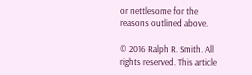or nettlesome for the reasons outlined above.

© 2016 Ralph R. Smith. All rights reserved. This article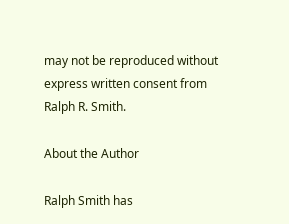may not be reproduced without express written consent from Ralph R. Smith.

About the Author

Ralph Smith has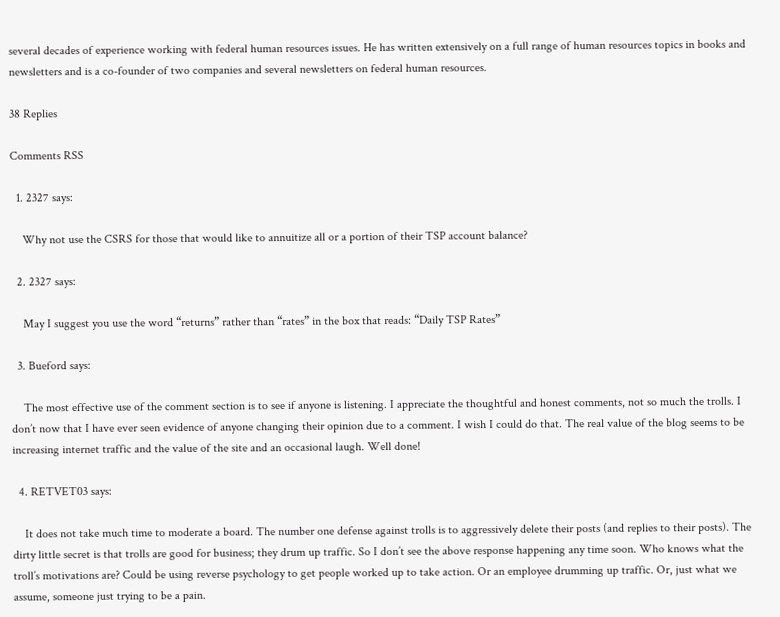several decades of experience working with federal human resources issues. He has written extensively on a full range of human resources topics in books and newsletters and is a co-founder of two companies and several newsletters on federal human resources.

38 Replies

Comments RSS

  1. 2327 says:

    Why not use the CSRS for those that would like to annuitize all or a portion of their TSP account balance?

  2. 2327 says:

    May I suggest you use the word “returns” rather than “rates” in the box that reads: “Daily TSP Rates”

  3. Bueford says:

    The most effective use of the comment section is to see if anyone is listening. I appreciate the thoughtful and honest comments, not so much the trolls. I don’t now that I have ever seen evidence of anyone changing their opinion due to a comment. I wish I could do that. The real value of the blog seems to be increasing internet traffic and the value of the site and an occasional laugh. Well done!

  4. RETVET03 says:

    It does not take much time to moderate a board. The number one defense against trolls is to aggressively delete their posts (and replies to their posts). The dirty little secret is that trolls are good for business; they drum up traffic. So I don’t see the above response happening any time soon. Who knows what the troll’s motivations are? Could be using reverse psychology to get people worked up to take action. Or an employee drumming up traffic. Or, just what we assume, someone just trying to be a pain.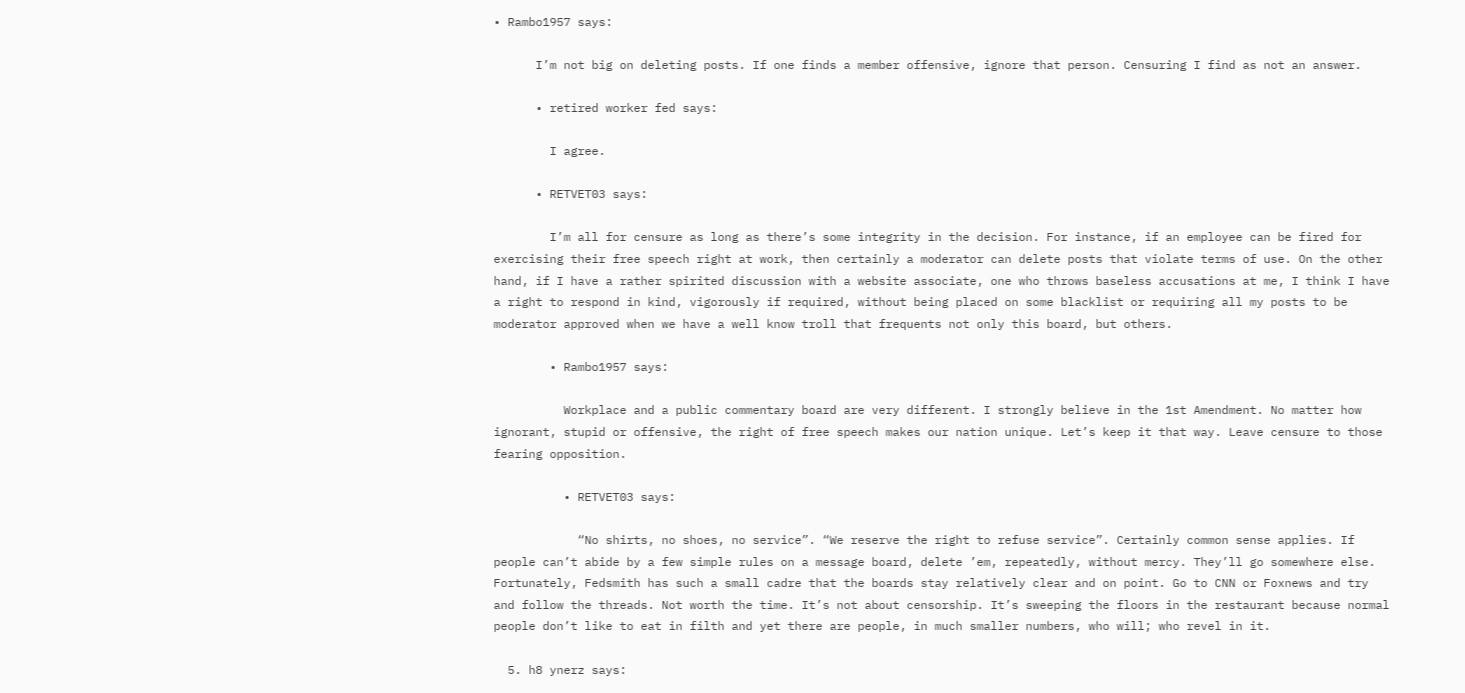• Rambo1957 says:

      I’m not big on deleting posts. If one finds a member offensive, ignore that person. Censuring I find as not an answer.

      • retired worker fed says:

        I agree.

      • RETVET03 says:

        I’m all for censure as long as there’s some integrity in the decision. For instance, if an employee can be fired for exercising their free speech right at work, then certainly a moderator can delete posts that violate terms of use. On the other hand, if I have a rather spirited discussion with a website associate, one who throws baseless accusations at me, I think I have a right to respond in kind, vigorously if required, without being placed on some blacklist or requiring all my posts to be moderator approved when we have a well know troll that frequents not only this board, but others.

        • Rambo1957 says:

          Workplace and a public commentary board are very different. I strongly believe in the 1st Amendment. No matter how ignorant, stupid or offensive, the right of free speech makes our nation unique. Let’s keep it that way. Leave censure to those fearing opposition.

          • RETVET03 says:

            “No shirts, no shoes, no service”. “We reserve the right to refuse service”. Certainly common sense applies. If people can’t abide by a few simple rules on a message board, delete ’em, repeatedly, without mercy. They’ll go somewhere else. Fortunately, Fedsmith has such a small cadre that the boards stay relatively clear and on point. Go to CNN or Foxnews and try and follow the threads. Not worth the time. It’s not about censorship. It’s sweeping the floors in the restaurant because normal people don’t like to eat in filth and yet there are people, in much smaller numbers, who will; who revel in it.

  5. h8 ynerz says: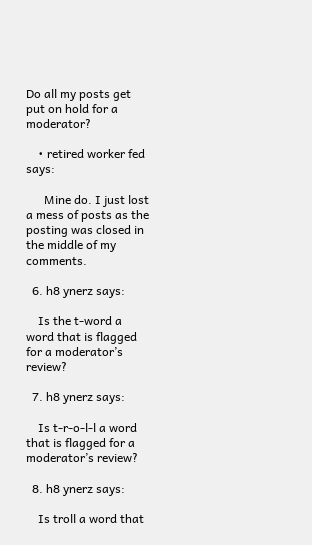Do all my posts get put on hold for a moderator?

    • retired worker fed says:

      Mine do. I just lost a mess of posts as the posting was closed in the middle of my comments.

  6. h8 ynerz says:

    Is the t-word a word that is flagged for a moderator’s review?

  7. h8 ynerz says:

    Is t-r-o-l-l a word that is flagged for a moderator’s review?

  8. h8 ynerz says:

    Is troll a word that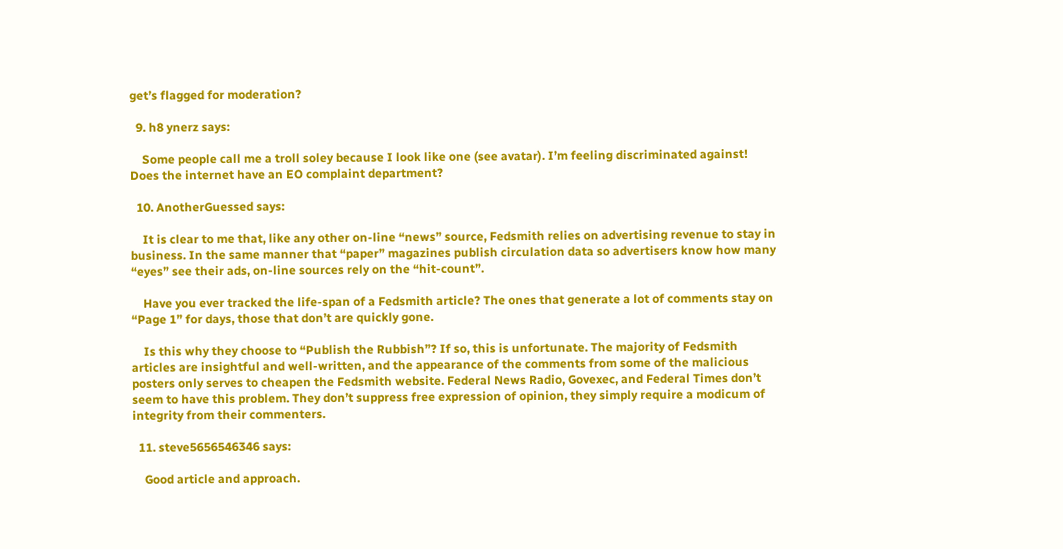get’s flagged for moderation?

  9. h8 ynerz says:

    Some people call me a troll soley because I look like one (see avatar). I’m feeling discriminated against! Does the internet have an EO complaint department?

  10. AnotherGuessed says:

    It is clear to me that, like any other on-line “news” source, Fedsmith relies on advertising revenue to stay in business. In the same manner that “paper” magazines publish circulation data so advertisers know how many “eyes” see their ads, on-line sources rely on the “hit-count”.

    Have you ever tracked the life-span of a Fedsmith article? The ones that generate a lot of comments stay on “Page 1” for days, those that don’t are quickly gone.

    Is this why they choose to “Publish the Rubbish”? If so, this is unfortunate. The majority of Fedsmith articles are insightful and well-written, and the appearance of the comments from some of the malicious posters only serves to cheapen the Fedsmith website. Federal News Radio, Govexec, and Federal Times don’t seem to have this problem. They don’t suppress free expression of opinion, they simply require a modicum of integrity from their commenters.

  11. steve5656546346 says:

    Good article and approach.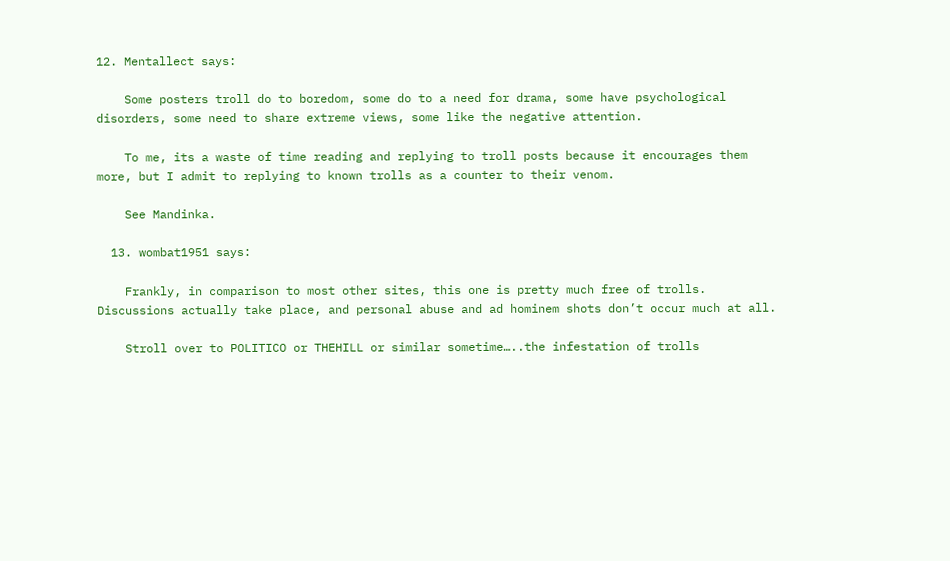12. Mentallect says:

    Some posters troll do to boredom, some do to a need for drama, some have psychological disorders, some need to share extreme views, some like the negative attention.

    To me, its a waste of time reading and replying to troll posts because it encourages them more, but I admit to replying to known trolls as a counter to their venom.

    See Mandinka.

  13. wombat1951 says:

    Frankly, in comparison to most other sites, this one is pretty much free of trolls. Discussions actually take place, and personal abuse and ad hominem shots don’t occur much at all.

    Stroll over to POLITICO or THEHILL or similar sometime…..the infestation of trolls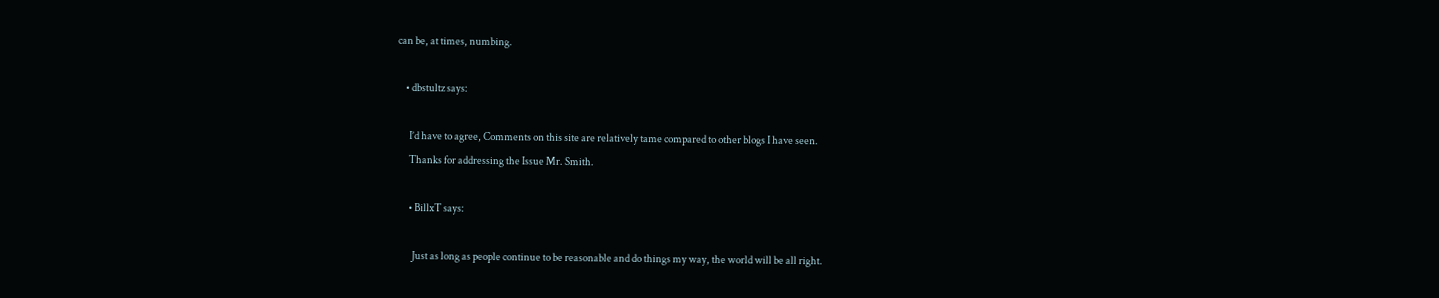can be, at times, numbing.

    • dbstultz says:

      I’d have to agree, Comments on this site are relatively tame compared to other blogs I have seen.
      Thanks for addressing the Issue Mr. Smith.

      • BillxT says:

        Just as long as people continue to be reasonable and do things my way, the world will be all right.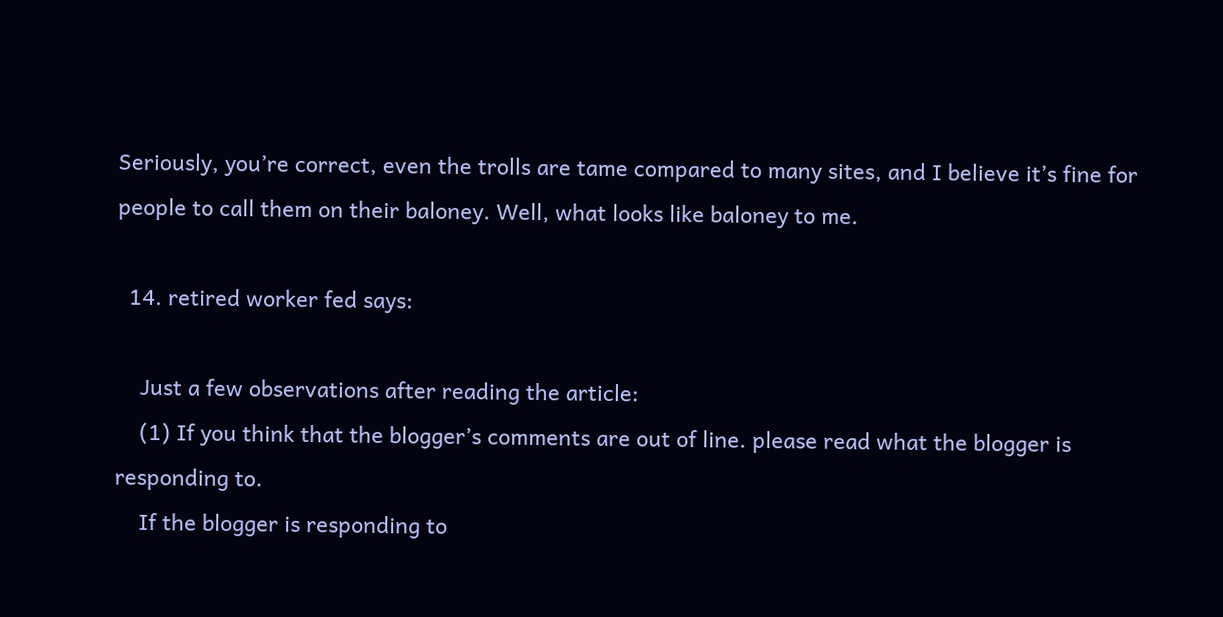Seriously, you’re correct, even the trolls are tame compared to many sites, and I believe it’s fine for people to call them on their baloney. Well, what looks like baloney to me.

  14. retired worker fed says:

    Just a few observations after reading the article:
    (1) If you think that the blogger’s comments are out of line. please read what the blogger is responding to.
    If the blogger is responding to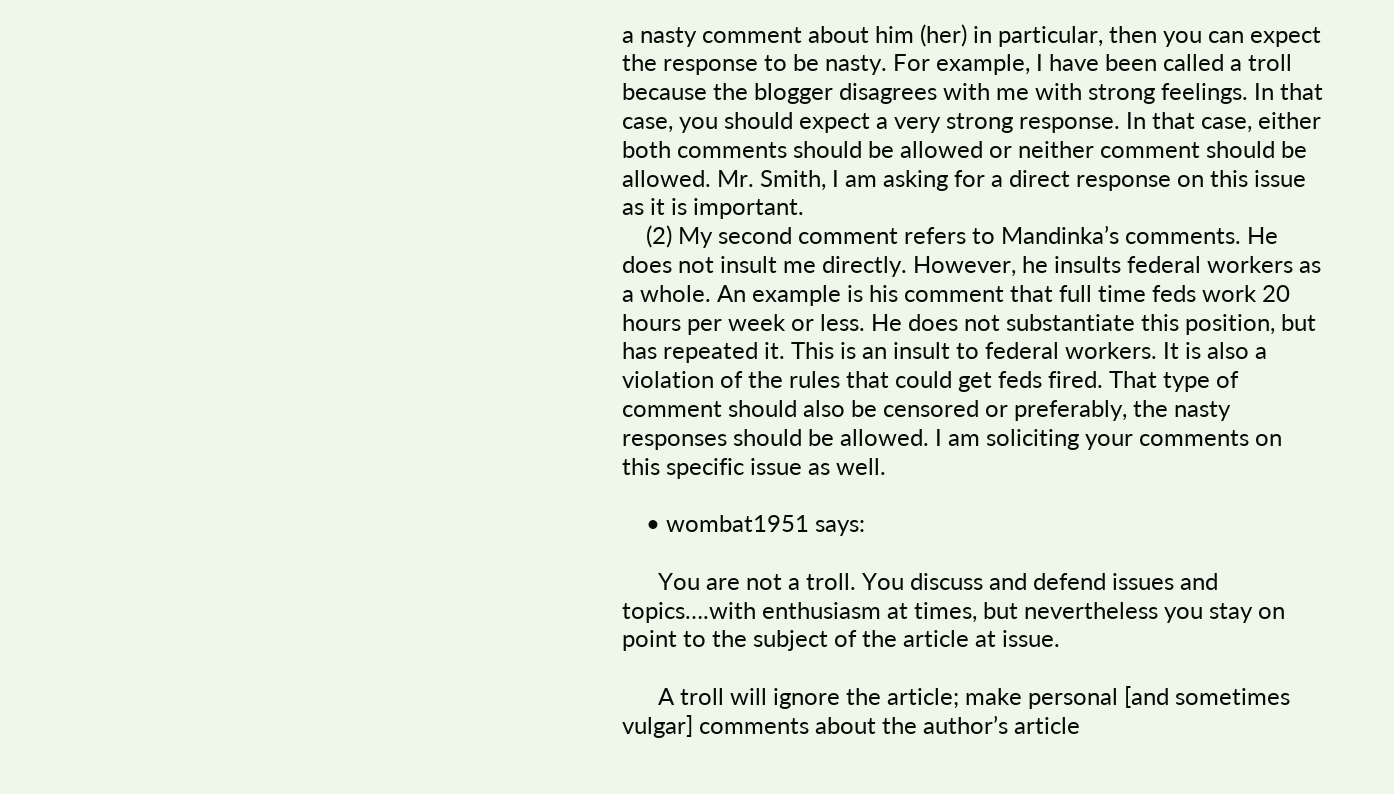a nasty comment about him (her) in particular, then you can expect the response to be nasty. For example, I have been called a troll because the blogger disagrees with me with strong feelings. In that case, you should expect a very strong response. In that case, either both comments should be allowed or neither comment should be allowed. Mr. Smith, I am asking for a direct response on this issue as it is important.
    (2) My second comment refers to Mandinka’s comments. He does not insult me directly. However, he insults federal workers as a whole. An example is his comment that full time feds work 20 hours per week or less. He does not substantiate this position, but has repeated it. This is an insult to federal workers. It is also a violation of the rules that could get feds fired. That type of comment should also be censored or preferably, the nasty responses should be allowed. I am soliciting your comments on this specific issue as well.

    • wombat1951 says:

      You are not a troll. You discuss and defend issues and topics….with enthusiasm at times, but nevertheless you stay on point to the subject of the article at issue.

      A troll will ignore the article; make personal [and sometimes vulgar] comments about the author’s article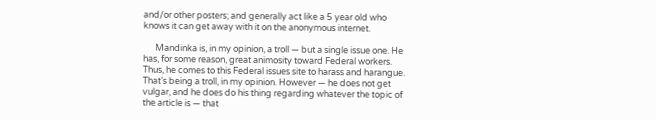and/or other posters; and generally act like a 5 year old who knows it can get away with it on the anonymous internet.

      Mandinka is, in my opinion, a troll — but a single issue one. He has, for some reason, great animosity toward Federal workers. Thus, he comes to this Federal issues site to harass and harangue. That’s being a troll, in my opinion. However — he does not get vulgar, and he does do his thing regarding whatever the topic of the article is — that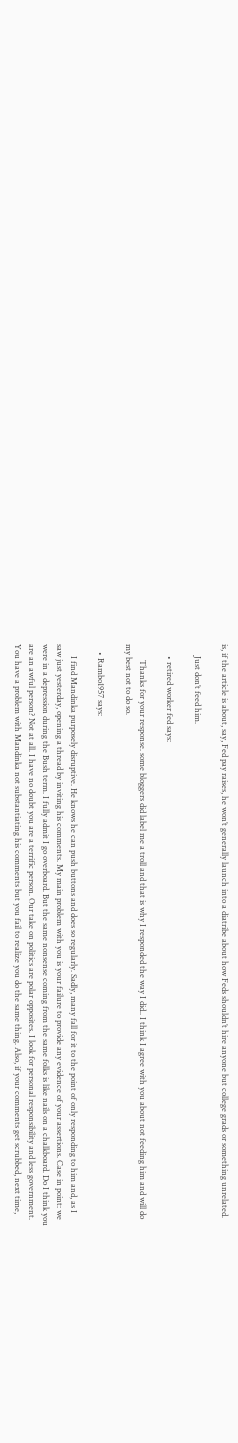is, if the article is about, say, Fed pay raises, he won’t generally launch into a diatribe about how Feds shouldn’t hire anyone but college grads or something unrelated.

      Just don’t feed him.

      • retired worker fed says:

        Thanks for your response. some bloggers did label me a troll and that is why I responded the way I did.. I think I agree with you about not feeding him and will do my best not to do so.

    • Rambo1957 says:

      I find Mandinka purposely disruptive. He knows he can push buttons and does so regularly. Sadly, many fall for it to the point of only responding to him and, as I saw just yesterday, opening a thread by inviting his comments. My main problem with you is your failure to provide any evidence of your assertions. Case in point: we were in a depression during the Bush term. I fully admit I go overboard. But the same nonsense coming from the same folks is like nails on a chalkboard. Do I think you are an awful person? Not at all. I have no doubt you are a terrific person. Our take on politics are polar opposites. I look for personal responsibility and less government. You have a problem with Mandinka not substantiating his comments but you fail to realize you do the same thing. Also, if your comments get scrubbed, next time,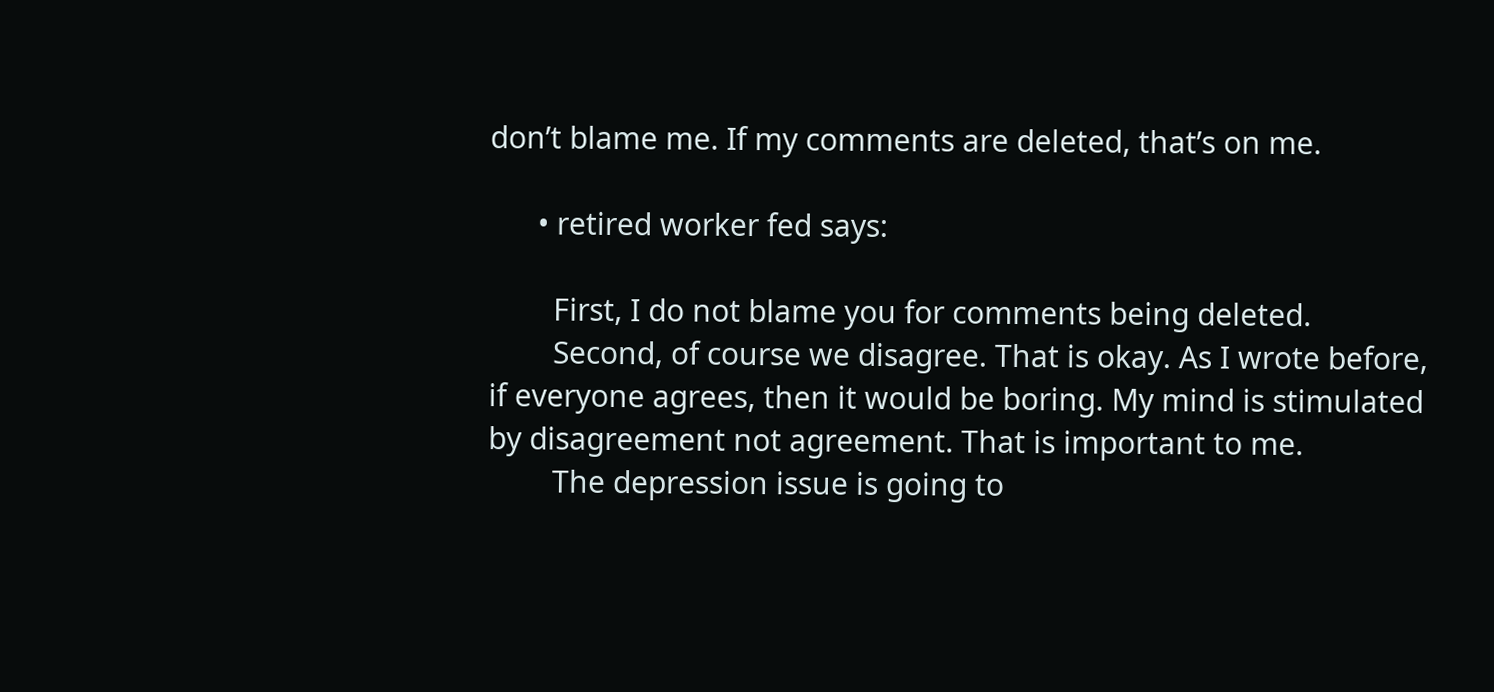don’t blame me. If my comments are deleted, that’s on me.

      • retired worker fed says:

        First, I do not blame you for comments being deleted.
        Second, of course we disagree. That is okay. As I wrote before, if everyone agrees, then it would be boring. My mind is stimulated by disagreement not agreement. That is important to me.
        The depression issue is going to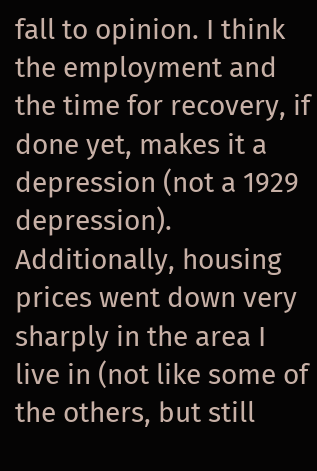fall to opinion. I think the employment and the time for recovery, if done yet, makes it a depression (not a 1929 depression). Additionally, housing prices went down very sharply in the area I live in (not like some of the others, but still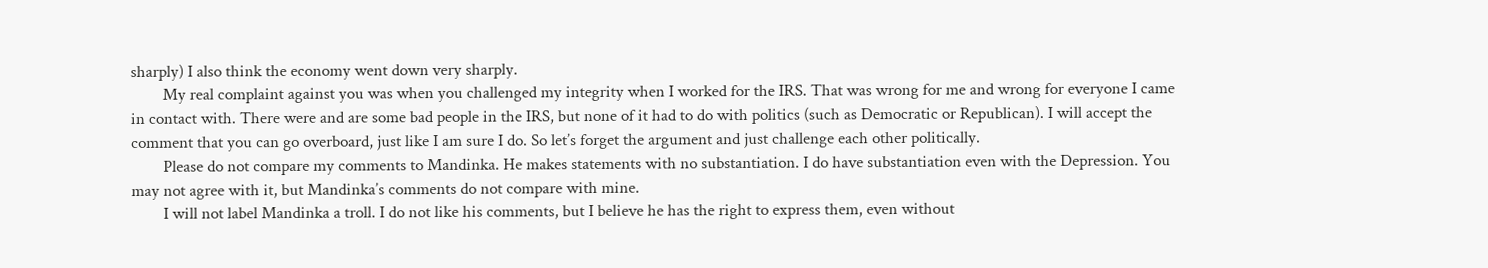sharply) I also think the economy went down very sharply.
        My real complaint against you was when you challenged my integrity when I worked for the IRS. That was wrong for me and wrong for everyone I came in contact with. There were and are some bad people in the IRS, but none of it had to do with politics (such as Democratic or Republican). I will accept the comment that you can go overboard, just like I am sure I do. So let’s forget the argument and just challenge each other politically.
        Please do not compare my comments to Mandinka. He makes statements with no substantiation. I do have substantiation even with the Depression. You may not agree with it, but Mandinka’s comments do not compare with mine.
        I will not label Mandinka a troll. I do not like his comments, but I believe he has the right to express them, even without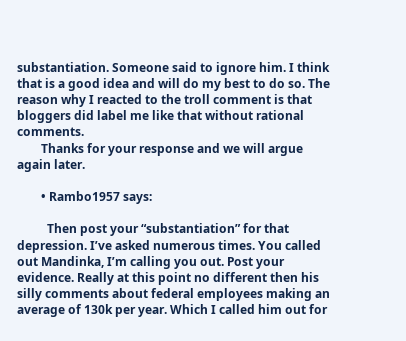substantiation. Someone said to ignore him. I think that is a good idea and will do my best to do so. The reason why I reacted to the troll comment is that bloggers did label me like that without rational comments.
        Thanks for your response and we will argue again later.

        • Rambo1957 says:

          Then post your “substantiation” for that depression. I’ve asked numerous times. You called out Mandinka, I’m calling you out. Post your evidence. Really at this point no different then his silly comments about federal employees making an average of 130k per year. Which I called him out for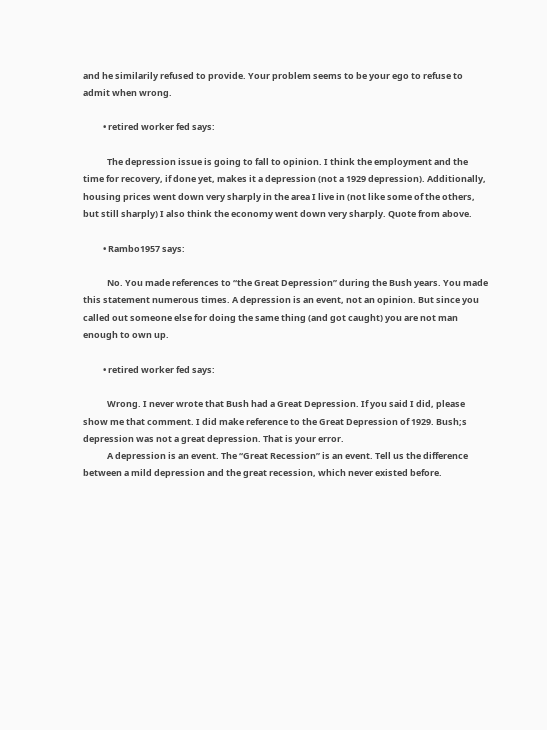and he similarily refused to provide. Your problem seems to be your ego to refuse to admit when wrong.

          • retired worker fed says:

            The depression issue is going to fall to opinion. I think the employment and the time for recovery, if done yet, makes it a depression (not a 1929 depression). Additionally, housing prices went down very sharply in the area I live in (not like some of the others, but still sharply) I also think the economy went down very sharply. Quote from above.

          • Rambo1957 says:

            No. You made references to “the Great Depression” during the Bush years. You made this statement numerous times. A depression is an event, not an opinion. But since you called out someone else for doing the same thing (and got caught) you are not man enough to own up.

          • retired worker fed says:

            Wrong. I never wrote that Bush had a Great Depression. If you said I did, please show me that comment. I did make reference to the Great Depression of 1929. Bush;s depression was not a great depression. That is your error.
            A depression is an event. The “Great Recession” is an event. Tell us the difference between a mild depression and the great recession, which never existed before.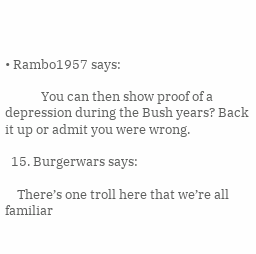• Rambo1957 says:

            You can then show proof of a depression during the Bush years? Back it up or admit you were wrong.

  15. Burgerwars says:

    There’s one troll here that we’re all familiar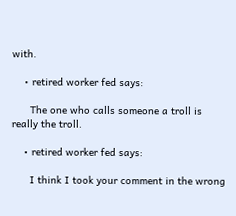with.

    • retired worker fed says:

      The one who calls someone a troll is really the troll.

    • retired worker fed says:

      I think I took your comment in the wrong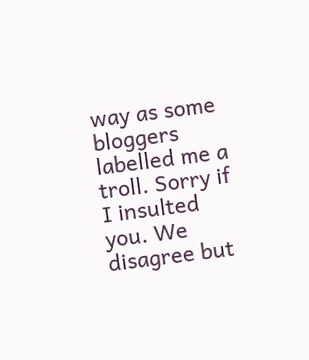way as some bloggers labelled me a troll. Sorry if I insulted you. We disagree but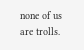none of us are trolls.